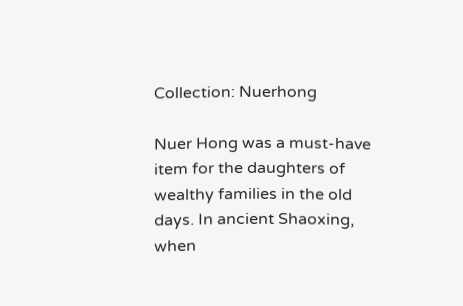Collection: Nuerhong

Nuer Hong was a must-have item for the daughters of wealthy families in the old days. In ancient Shaoxing, when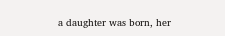a daughter was born, her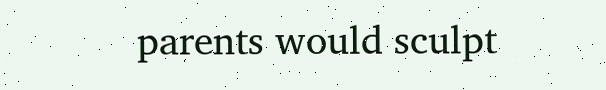parents would sculpt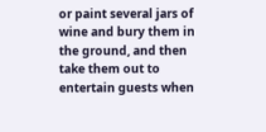or paint several jars of wine and bury them in the ground, and then take them out to entertain guests when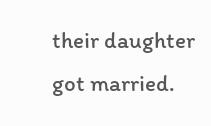their daughter got married.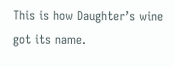This is how Daughter’s wine got its name.